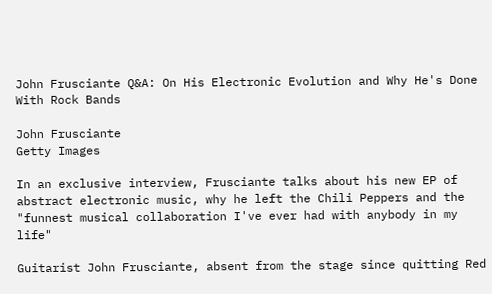John Frusciante Q&A: On His Electronic Evolution and Why He's Done With Rock Bands

John Frusciante
Getty Images

In an exclusive interview, Frusciante talks about his new EP of abstract electronic music, why he left the Chili Peppers and the "funnest musical collaboration I've ever had with anybody in my life"

Guitarist John Frusciante, absent from the stage since quitting Red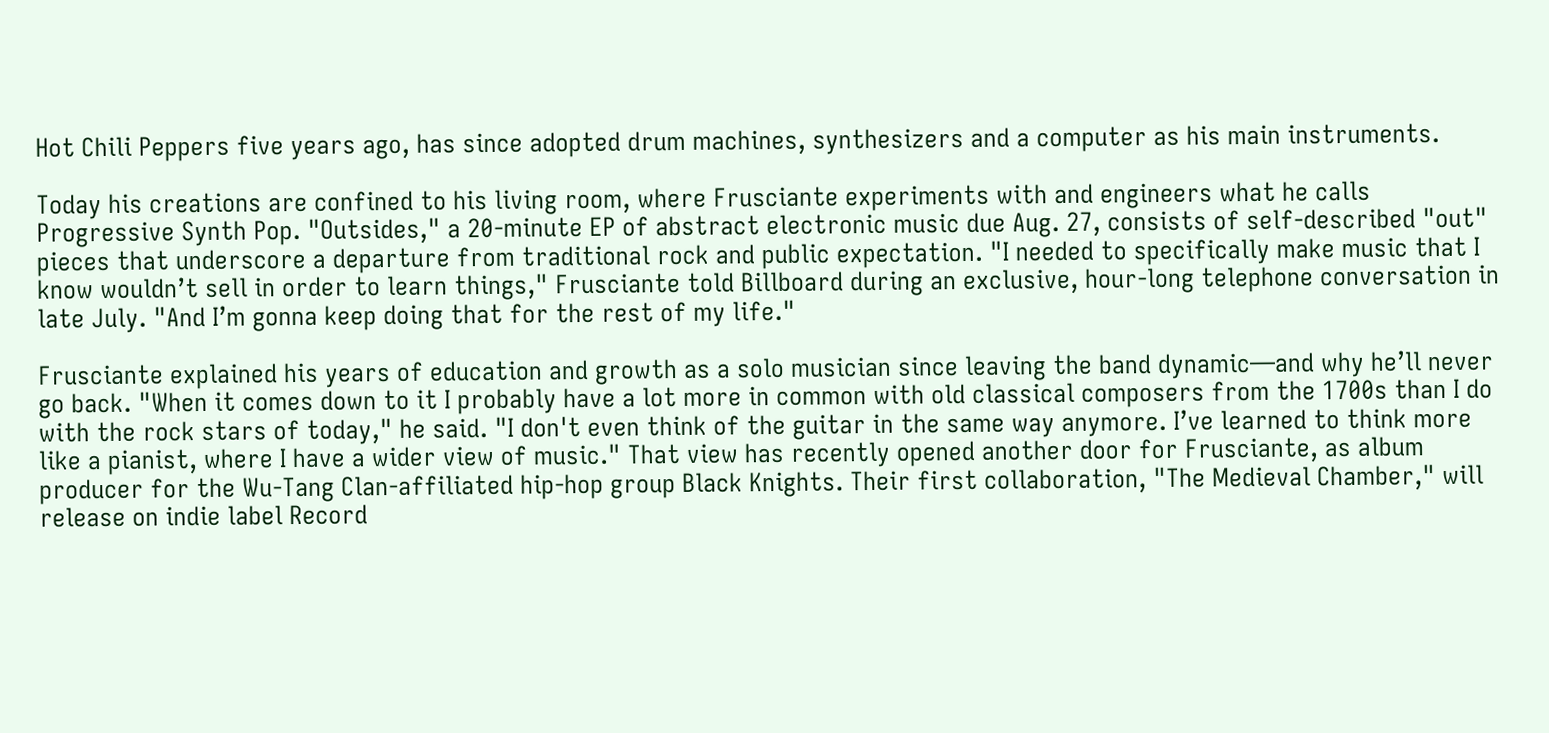Hot Chili Peppers five years ago, has since adopted drum machines, synthesizers and a computer as his main instruments.

Today his creations are confined to his living room, where Frusciante experiments with and engineers what he calls Progressive Synth Pop. "Outsides," a 20-minute EP of abstract electronic music due Aug. 27, consists of self-described "out" pieces that underscore a departure from traditional rock and public expectation. "I needed to specifically make music that I know wouldn’t sell in order to learn things," Frusciante told Billboard during an exclusive, hour-long telephone conversation in late July. "And I’m gonna keep doing that for the rest of my life."

Frusciante explained his years of education and growth as a solo musician since leaving the band dynamic—and why he’ll never go back. "When it comes down to it I probably have a lot more in common with old classical composers from the 1700s than I do with the rock stars of today," he said. "I don't even think of the guitar in the same way anymore. I’ve learned to think more like a pianist, where I have a wider view of music." That view has recently opened another door for Frusciante, as album producer for the Wu-Tang Clan-affiliated hip-hop group Black Knights. Their first collaboration, "The Medieval Chamber," will release on indie label Record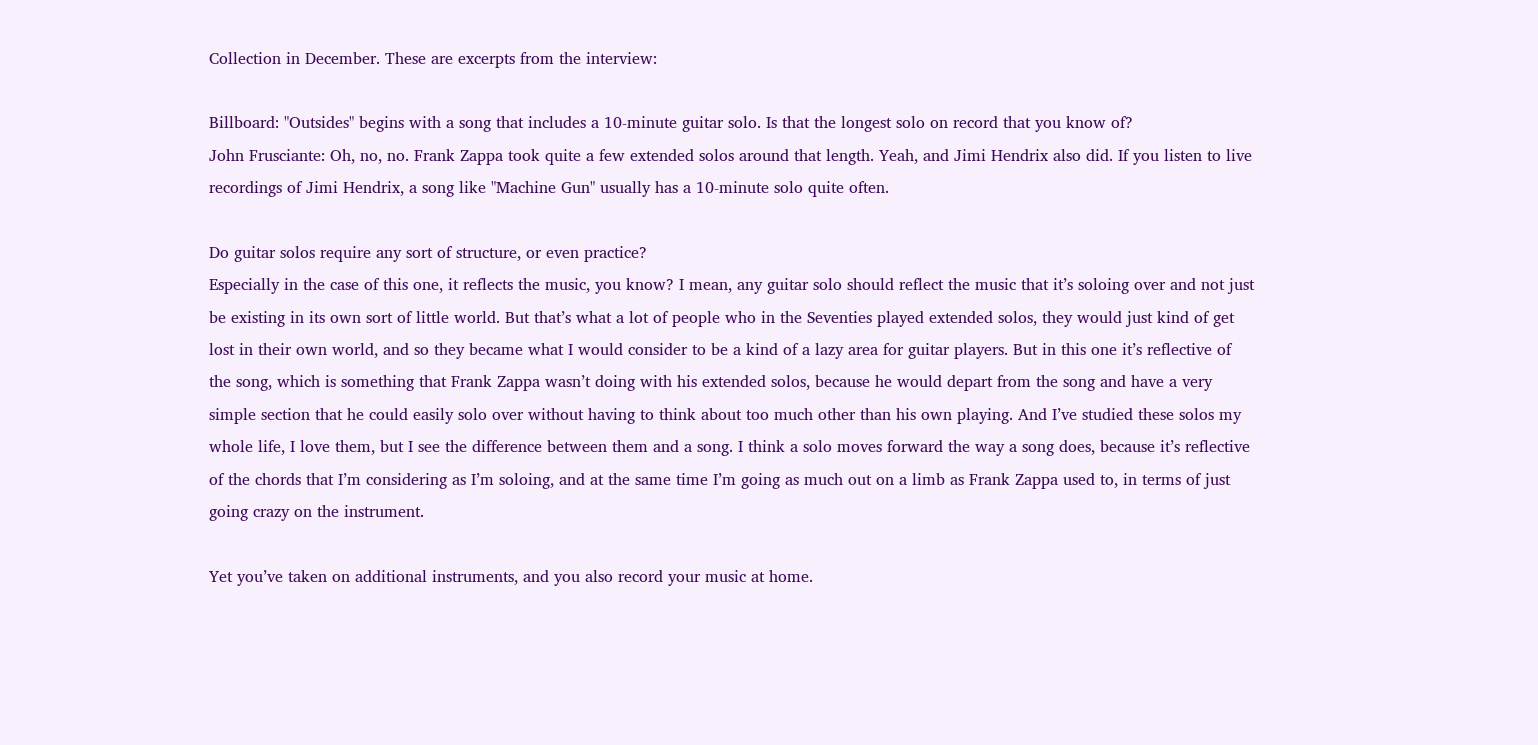Collection in December. These are excerpts from the interview:

Billboard: "Outsides" begins with a song that includes a 10-minute guitar solo. Is that the longest solo on record that you know of?
John Frusciante: Oh, no, no. Frank Zappa took quite a few extended solos around that length. Yeah, and Jimi Hendrix also did. If you listen to live recordings of Jimi Hendrix, a song like "Machine Gun" usually has a 10-minute solo quite often.

Do guitar solos require any sort of structure, or even practice?
Especially in the case of this one, it reflects the music, you know? I mean, any guitar solo should reflect the music that it’s soloing over and not just be existing in its own sort of little world. But that’s what a lot of people who in the Seventies played extended solos, they would just kind of get lost in their own world, and so they became what I would consider to be a kind of a lazy area for guitar players. But in this one it’s reflective of the song, which is something that Frank Zappa wasn’t doing with his extended solos, because he would depart from the song and have a very simple section that he could easily solo over without having to think about too much other than his own playing. And I’ve studied these solos my whole life, I love them, but I see the difference between them and a song. I think a solo moves forward the way a song does, because it’s reflective of the chords that I’m considering as I’m soloing, and at the same time I’m going as much out on a limb as Frank Zappa used to, in terms of just going crazy on the instrument.

Yet you’ve taken on additional instruments, and you also record your music at home.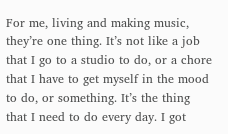For me, living and making music, they’re one thing. It’s not like a job that I go to a studio to do, or a chore that I have to get myself in the mood to do, or something. It’s the thing that I need to do every day. I got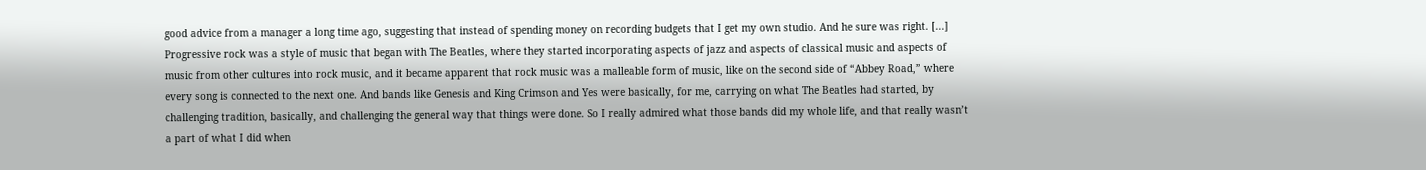good advice from a manager a long time ago, suggesting that instead of spending money on recording budgets that I get my own studio. And he sure was right. [...] Progressive rock was a style of music that began with The Beatles, where they started incorporating aspects of jazz and aspects of classical music and aspects of music from other cultures into rock music, and it became apparent that rock music was a malleable form of music, like on the second side of “Abbey Road,” where every song is connected to the next one. And bands like Genesis and King Crimson and Yes were basically, for me, carrying on what The Beatles had started, by challenging tradition, basically, and challenging the general way that things were done. So I really admired what those bands did my whole life, and that really wasn’t a part of what I did when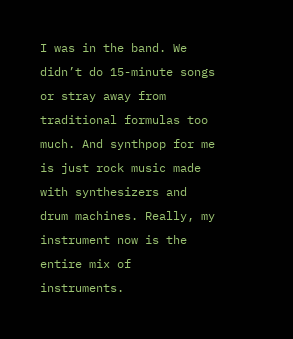I was in the band. We didn’t do 15-minute songs or stray away from traditional formulas too much. And synthpop for me is just rock music made with synthesizers and drum machines. Really, my instrument now is the entire mix of instruments.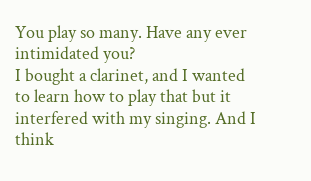You play so many. Have any ever intimidated you?
I bought a clarinet, and I wanted to learn how to play that but it interfered with my singing. And I think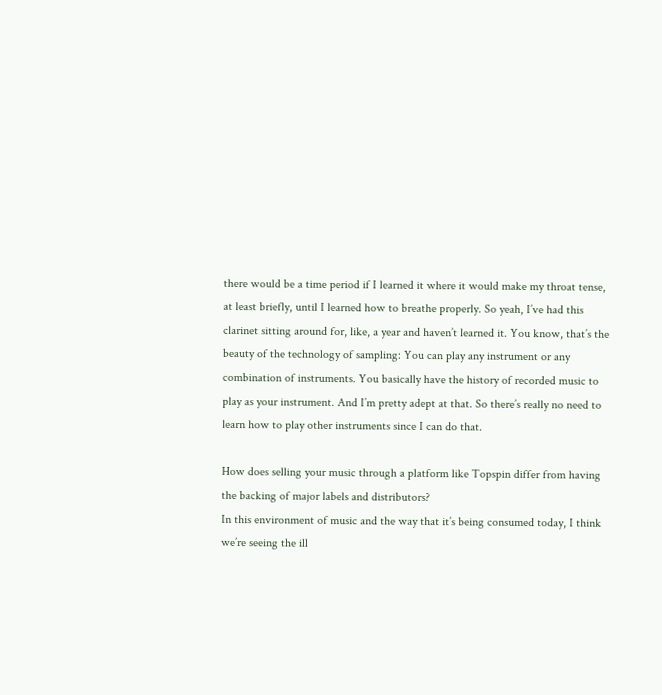there would be a time period if I learned it where it would make my throat tense, at least briefly, until I learned how to breathe properly. So yeah, I’ve had this clarinet sitting around for, like, a year and haven’t learned it. You know, that’s the beauty of the technology of sampling: You can play any instrument or any combination of instruments. You basically have the history of recorded music to play as your instrument. And I’m pretty adept at that. So there’s really no need to learn how to play other instruments since I can do that.

How does selling your music through a platform like Topspin differ from having the backing of major labels and distributors?
In this environment of music and the way that it’s being consumed today, I think we’re seeing the ill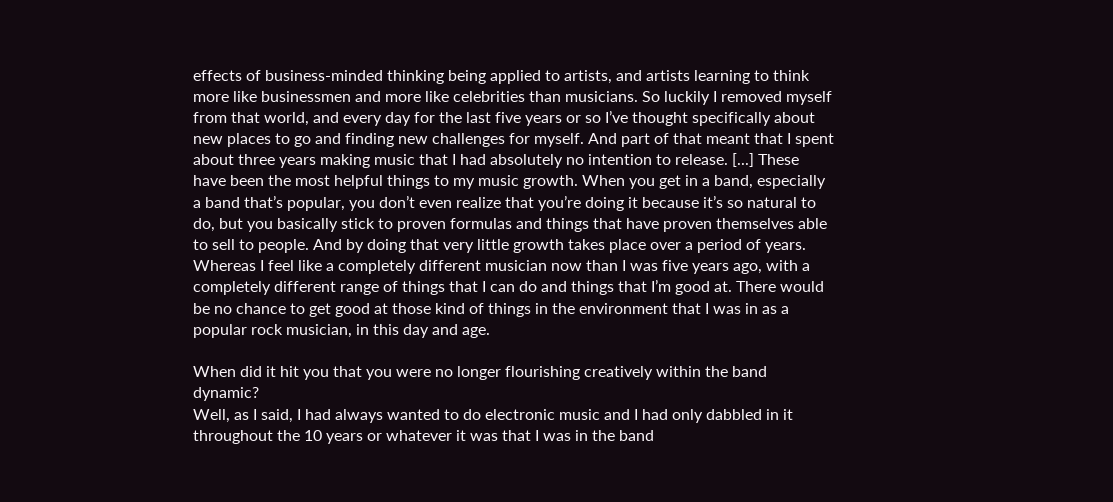effects of business-minded thinking being applied to artists, and artists learning to think more like businessmen and more like celebrities than musicians. So luckily I removed myself from that world, and every day for the last five years or so I’ve thought specifically about new places to go and finding new challenges for myself. And part of that meant that I spent about three years making music that I had absolutely no intention to release. [...] These have been the most helpful things to my music growth. When you get in a band, especially a band that’s popular, you don’t even realize that you’re doing it because it’s so natural to do, but you basically stick to proven formulas and things that have proven themselves able to sell to people. And by doing that very little growth takes place over a period of years. Whereas I feel like a completely different musician now than I was five years ago, with a completely different range of things that I can do and things that I’m good at. There would be no chance to get good at those kind of things in the environment that I was in as a popular rock musician, in this day and age.

When did it hit you that you were no longer flourishing creatively within the band dynamic?
Well, as I said, I had always wanted to do electronic music and I had only dabbled in it throughout the 10 years or whatever it was that I was in the band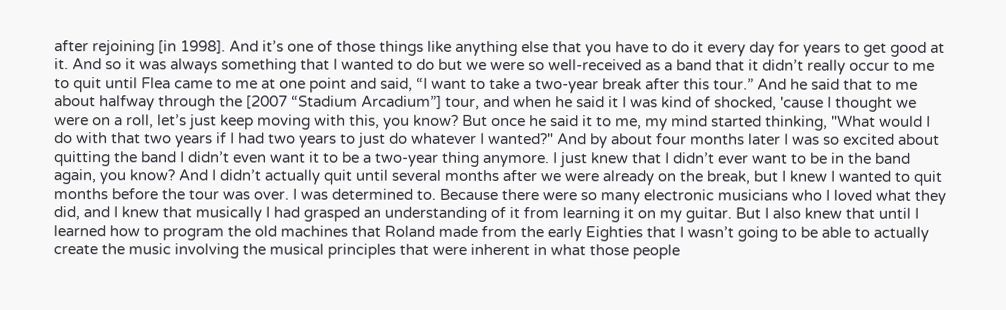after rejoining [in 1998]. And it’s one of those things like anything else that you have to do it every day for years to get good at it. And so it was always something that I wanted to do but we were so well-received as a band that it didn’t really occur to me to quit until Flea came to me at one point and said, “I want to take a two-year break after this tour.” And he said that to me about halfway through the [2007 “Stadium Arcadium”] tour, and when he said it I was kind of shocked, 'cause I thought we were on a roll, let’s just keep moving with this, you know? But once he said it to me, my mind started thinking, "What would I do with that two years if I had two years to just do whatever I wanted?" And by about four months later I was so excited about quitting the band I didn’t even want it to be a two-year thing anymore. I just knew that I didn’t ever want to be in the band again, you know? And I didn’t actually quit until several months after we were already on the break, but I knew I wanted to quit months before the tour was over. I was determined to. Because there were so many electronic musicians who I loved what they did, and I knew that musically I had grasped an understanding of it from learning it on my guitar. But I also knew that until I learned how to program the old machines that Roland made from the early Eighties that I wasn’t going to be able to actually create the music involving the musical principles that were inherent in what those people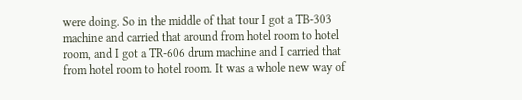were doing. So in the middle of that tour I got a TB-303 machine and carried that around from hotel room to hotel room, and I got a TR-606 drum machine and I carried that from hotel room to hotel room. It was a whole new way of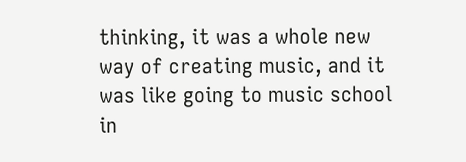thinking, it was a whole new way of creating music, and it was like going to music school in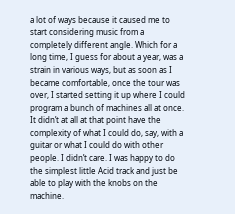a lot of ways because it caused me to start considering music from a completely different angle. Which for a long time, I guess for about a year, was a strain in various ways, but as soon as I became comfortable, once the tour was over, I started setting it up where I could program a bunch of machines all at once. It didn’t at all at that point have the complexity of what I could do, say, with a guitar or what I could do with other people. I didn’t care. I was happy to do the simplest little Acid track and just be able to play with the knobs on the machine.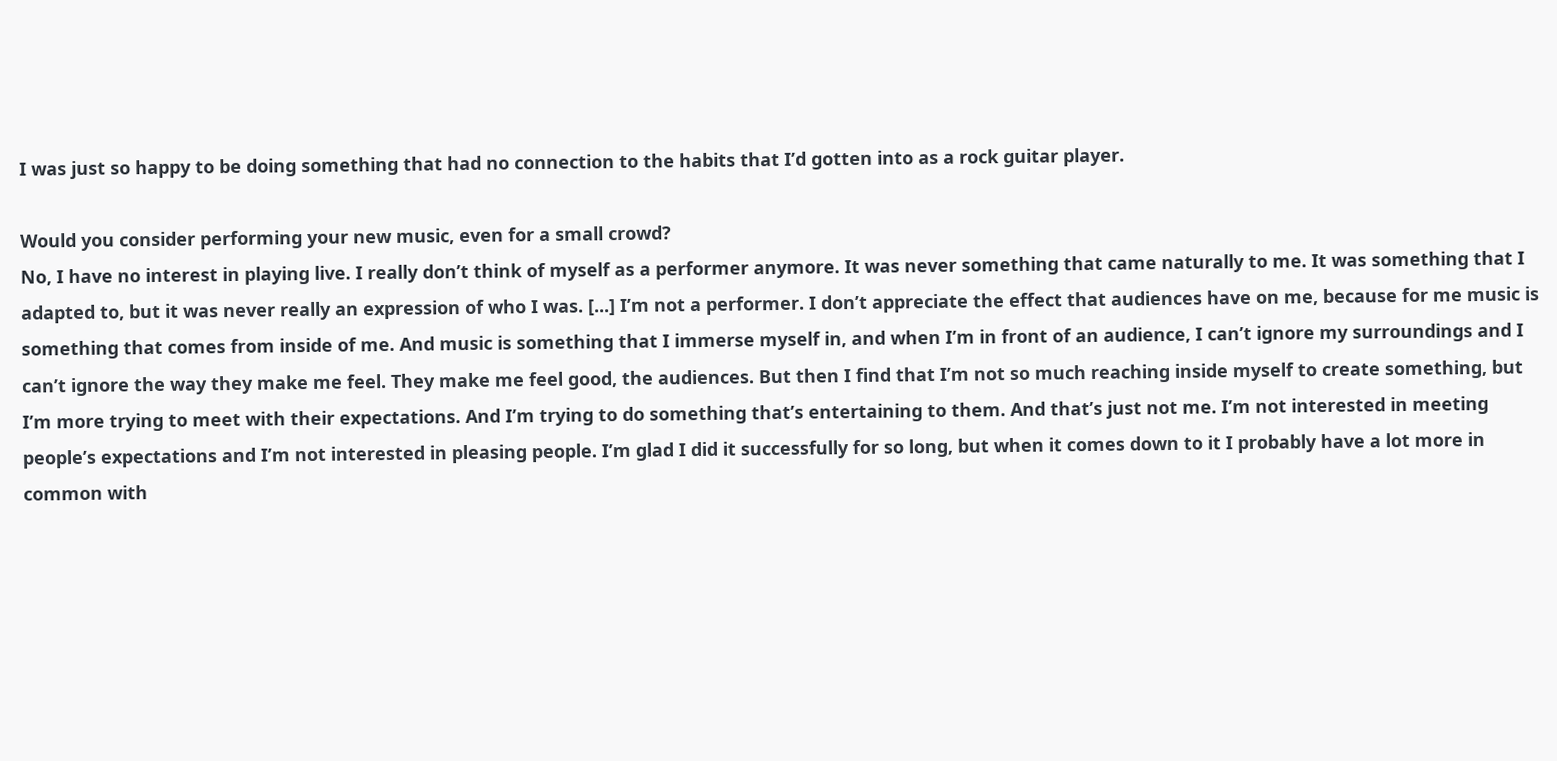I was just so happy to be doing something that had no connection to the habits that I’d gotten into as a rock guitar player.

Would you consider performing your new music, even for a small crowd?
No, I have no interest in playing live. I really don’t think of myself as a performer anymore. It was never something that came naturally to me. It was something that I adapted to, but it was never really an expression of who I was. [...] I’m not a performer. I don’t appreciate the effect that audiences have on me, because for me music is something that comes from inside of me. And music is something that I immerse myself in, and when I’m in front of an audience, I can’t ignore my surroundings and I can’t ignore the way they make me feel. They make me feel good, the audiences. But then I find that I’m not so much reaching inside myself to create something, but I’m more trying to meet with their expectations. And I’m trying to do something that’s entertaining to them. And that’s just not me. I’m not interested in meeting people’s expectations and I’m not interested in pleasing people. I’m glad I did it successfully for so long, but when it comes down to it I probably have a lot more in common with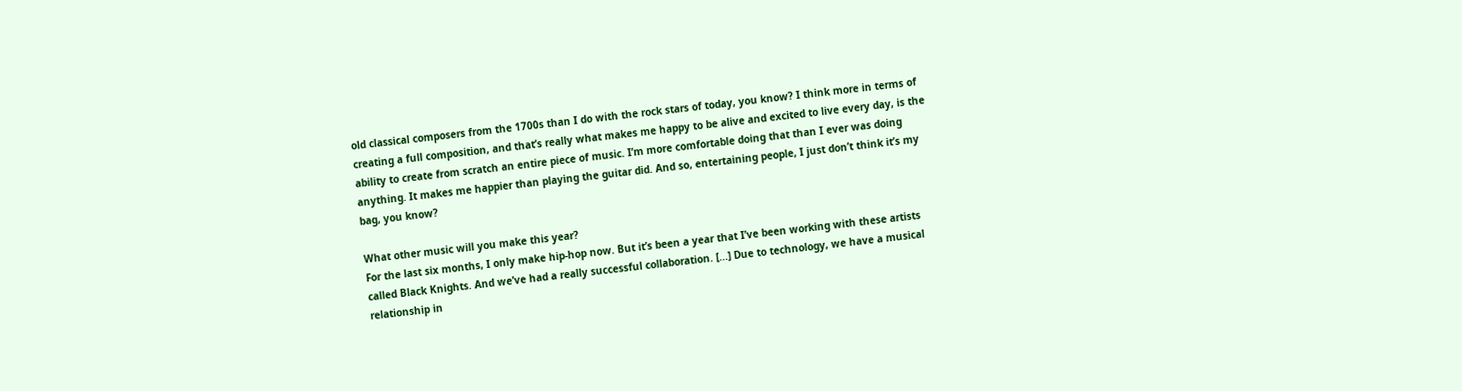old classical composers from the 1700s than I do with the rock stars of today, you know? I think more in terms of creating a full composition, and that’s really what makes me happy to be alive and excited to live every day, is the ability to create from scratch an entire piece of music. I’m more comfortable doing that than I ever was doing anything. It makes me happier than playing the guitar did. And so, entertaining people, I just don’t think it’s my bag, you know?

What other music will you make this year?
For the last six months, I only make hip-hop now. But it’s been a year that I’ve been working with these artists called Black Knights. And we’ve had a really successful collaboration. [...] Due to technology, we have a musical relationship in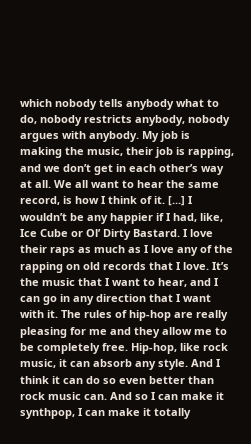which nobody tells anybody what to do, nobody restricts anybody, nobody argues with anybody. My job is making the music, their job is rapping, and we don’t get in each other’s way at all. We all want to hear the same record, is how I think of it. [...] I wouldn’t be any happier if I had, like, Ice Cube or Ol’ Dirty Bastard. I love their raps as much as I love any of the rapping on old records that I love. It’s the music that I want to hear, and I can go in any direction that I want with it. The rules of hip-hop are really pleasing for me and they allow me to be completely free. Hip-hop, like rock music, it can absorb any style. And I think it can do so even better than rock music can. And so I can make it synthpop, I can make it totally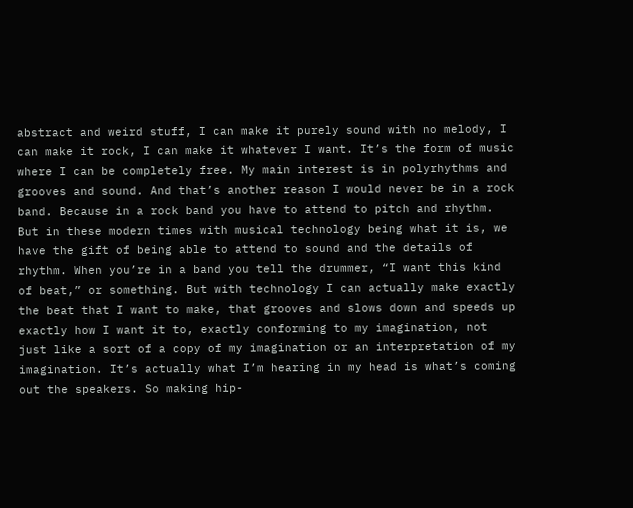abstract and weird stuff, I can make it purely sound with no melody, I can make it rock, I can make it whatever I want. It’s the form of music where I can be completely free. My main interest is in polyrhythms and grooves and sound. And that’s another reason I would never be in a rock band. Because in a rock band you have to attend to pitch and rhythm. But in these modern times with musical technology being what it is, we have the gift of being able to attend to sound and the details of rhythm. When you’re in a band you tell the drummer, “I want this kind of beat,” or something. But with technology I can actually make exactly the beat that I want to make, that grooves and slows down and speeds up exactly how I want it to, exactly conforming to my imagination, not just like a sort of a copy of my imagination or an interpretation of my imagination. It’s actually what I’m hearing in my head is what’s coming out the speakers. So making hip-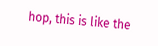hop, this is like the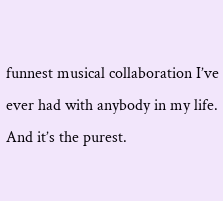funnest musical collaboration I’ve ever had with anybody in my life. And it’s the purest.